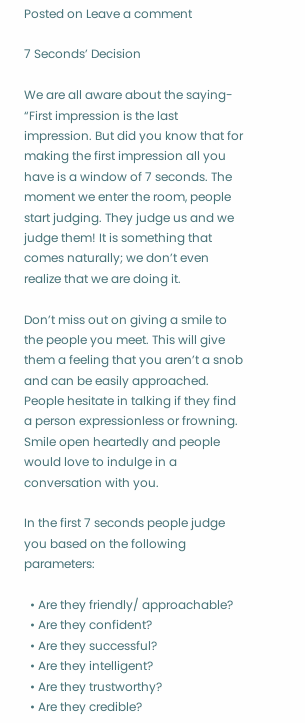Posted on Leave a comment

7 Seconds’ Decision

We are all aware about the saying- “First impression is the last impression. But did you know that for making the first impression all you have is a window of 7 seconds. The moment we enter the room, people start judging. They judge us and we judge them! It is something that comes naturally; we don’t even realize that we are doing it.

Don’t miss out on giving a smile to the people you meet. This will give them a feeling that you aren’t a snob and can be easily approached. People hesitate in talking if they find a person expressionless or frowning. Smile open heartedly and people would love to indulge in a conversation with you.

In the first 7 seconds people judge you based on the following parameters:

  • Are they friendly/ approachable?
  • Are they confident?
  • Are they successful?
  • Are they intelligent?
  • Are they trustworthy?
  • Are they credible?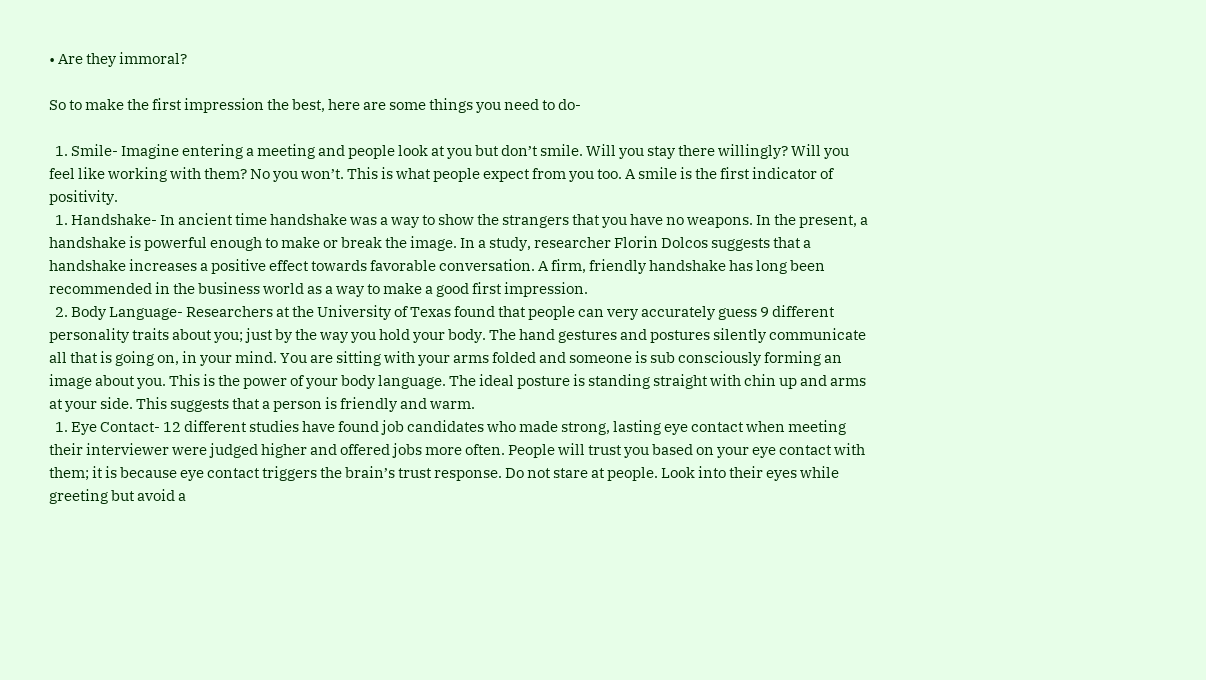• Are they immoral?

So to make the first impression the best, here are some things you need to do-

  1. Smile- Imagine entering a meeting and people look at you but don’t smile. Will you stay there willingly? Will you feel like working with them? No you won’t. This is what people expect from you too. A smile is the first indicator of positivity.
  1. Handshake- In ancient time handshake was a way to show the strangers that you have no weapons. In the present, a handshake is powerful enough to make or break the image. In a study, researcher Florin Dolcos suggests that a handshake increases a positive effect towards favorable conversation. A firm, friendly handshake has long been recommended in the business world as a way to make a good first impression.
  2. Body Language- Researchers at the University of Texas found that people can very accurately guess 9 different personality traits about you; just by the way you hold your body. The hand gestures and postures silently communicate all that is going on, in your mind. You are sitting with your arms folded and someone is sub consciously forming an image about you. This is the power of your body language. The ideal posture is standing straight with chin up and arms at your side. This suggests that a person is friendly and warm.
  1. Eye Contact- 12 different studies have found job candidates who made strong, lasting eye contact when meeting their interviewer were judged higher and offered jobs more often. People will trust you based on your eye contact with them; it is because eye contact triggers the brain’s trust response. Do not stare at people. Look into their eyes while greeting but avoid a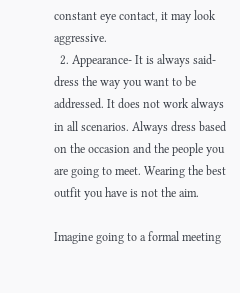constant eye contact, it may look aggressive.
  2. Appearance- It is always said- dress the way you want to be addressed. It does not work always in all scenarios. Always dress based on the occasion and the people you are going to meet. Wearing the best outfit you have is not the aim.

Imagine going to a formal meeting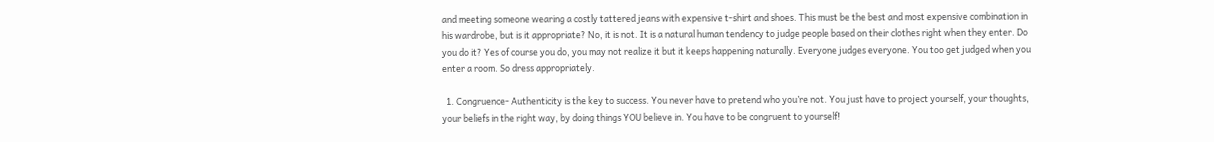and meeting someone wearing a costly tattered jeans with expensive t-shirt and shoes. This must be the best and most expensive combination in his wardrobe, but is it appropriate? No, it is not. It is a natural human tendency to judge people based on their clothes right when they enter. Do you do it? Yes of course you do, you may not realize it but it keeps happening naturally. Everyone judges everyone. You too get judged when you enter a room. So dress appropriately.

  1. Congruence- Authenticity is the key to success. You never have to pretend who you’re not. You just have to project yourself, your thoughts, your beliefs in the right way, by doing things YOU believe in. You have to be congruent to yourself!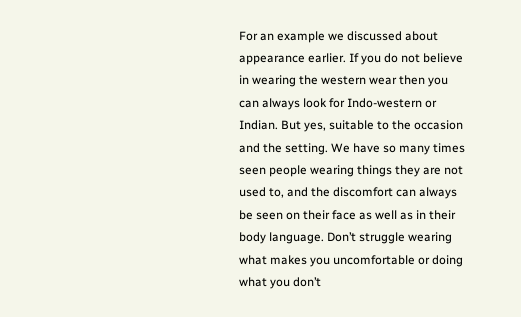For an example we discussed about appearance earlier. If you do not believe in wearing the western wear then you can always look for Indo-western or Indian. But yes, suitable to the occasion and the setting. We have so many times seen people wearing things they are not used to, and the discomfort can always be seen on their face as well as in their body language. Don’t struggle wearing what makes you uncomfortable or doing what you don’t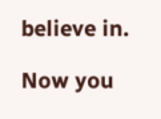believe in.

Now you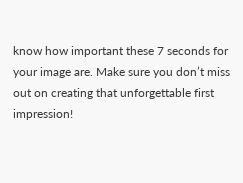know how important these 7 seconds for your image are. Make sure you don’t miss out on creating that unforgettable first impression!